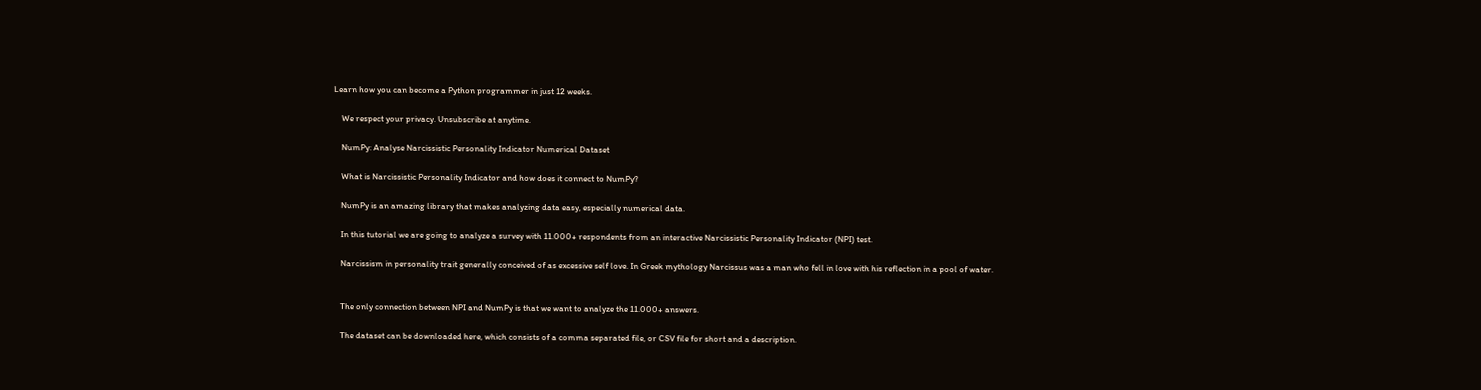Learn how you can become a Python programmer in just 12 weeks.

    We respect your privacy. Unsubscribe at anytime.

    NumPy: Analyse Narcissistic Personality Indicator Numerical Dataset

    What is Narcissistic Personality Indicator and how does it connect to NumPy?

    NumPy is an amazing library that makes analyzing data easy, especially numerical data.

    In this tutorial we are going to analyze a survey with 11.000+ respondents from an interactive Narcissistic Personality Indicator (NPI) test.

    Narcissism in personality trait generally conceived of as excessive self love. In Greek mythology Narcissus was a man who fell in love with his reflection in a pool of water.


    The only connection between NPI and NumPy is that we want to analyze the 11.000+ answers.

    The dataset can be downloaded here, which consists of a comma separated file, or CSV file for short and a description.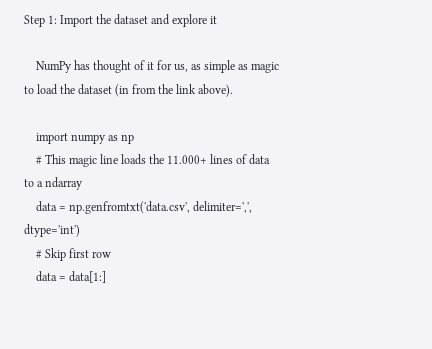Step 1: Import the dataset and explore it

    NumPy has thought of it for us, as simple as magic to load the dataset (in from the link above).

    import numpy as np
    # This magic line loads the 11.000+ lines of data to a ndarray
    data = np.genfromtxt('data.csv', delimiter=',', dtype='int')
    # Skip first row
    data = data[1:]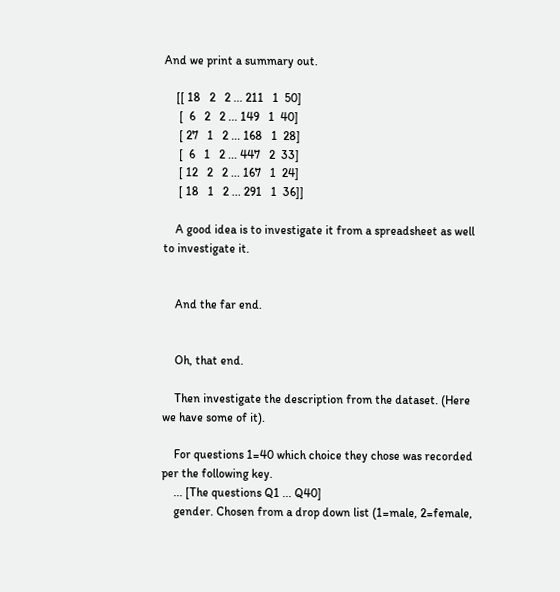And we print a summary out.

    [[ 18   2   2 ... 211   1  50]
     [  6   2   2 ... 149   1  40]
     [ 27   1   2 ... 168   1  28]
     [  6   1   2 ... 447   2  33]
     [ 12   2   2 ... 167   1  24]
     [ 18   1   2 ... 291   1  36]]

    A good idea is to investigate it from a spreadsheet as well to investigate it.


    And the far end.


    Oh, that end.

    Then investigate the description from the dataset. (Here we have some of it).

    For questions 1=40 which choice they chose was recorded per the following key.
    ... [The questions Q1 ... Q40]
    gender. Chosen from a drop down list (1=male, 2=female,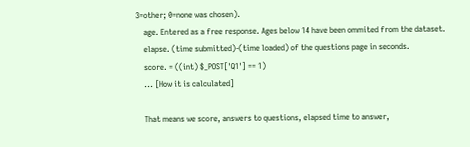3=other; 0=none was chosen).
    age. Entered as a free response. Ages below 14 have been ommited from the dataset.
    elapse. (time submitted)-(time loaded) of the questions page in seconds.
    score. = ((int) $_POST['Q1'] == 1)
    ... [How it is calculated]

    That means we score, answers to questions, elapsed time to answer,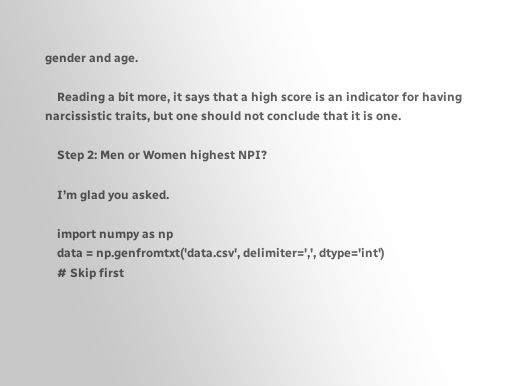gender and age.

    Reading a bit more, it says that a high score is an indicator for having narcissistic traits, but one should not conclude that it is one.

    Step 2: Men or Women highest NPI?

    I’m glad you asked.

    import numpy as np
    data = np.genfromtxt('data.csv', delimiter=',', dtype='int')
    # Skip first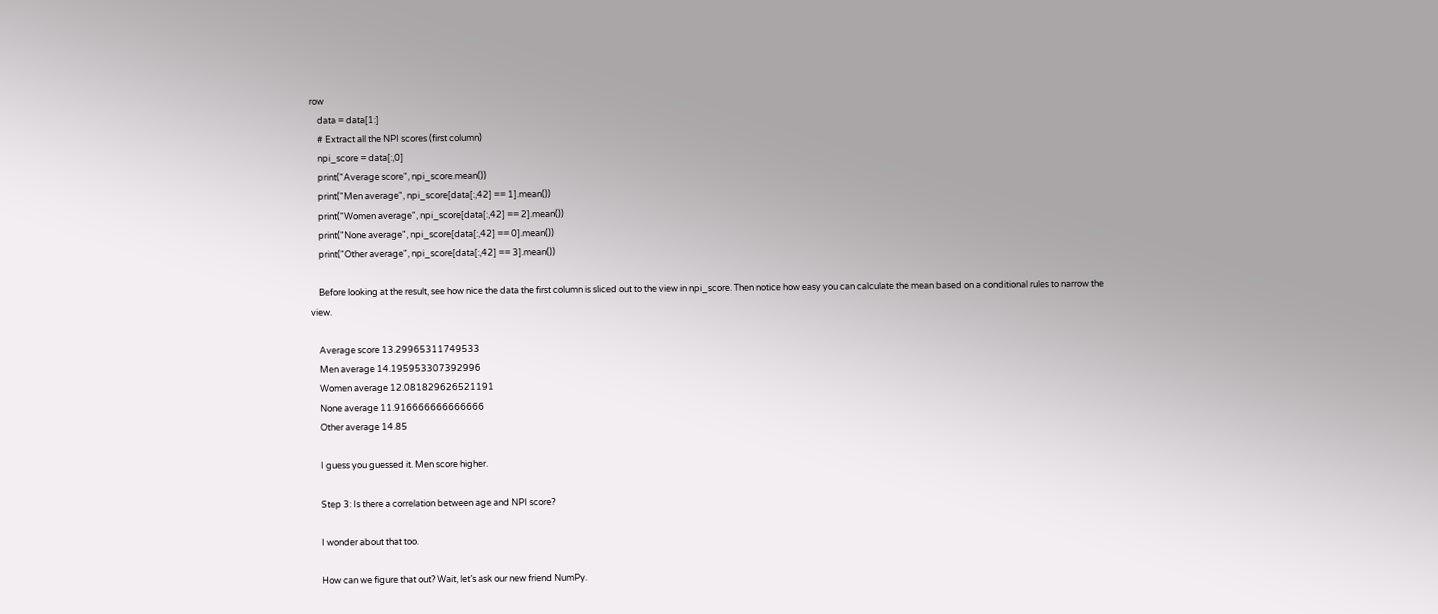row
    data = data[1:]
    # Extract all the NPI scores (first column)
    npi_score = data[:,0]
    print("Average score", npi_score.mean())
    print("Men average", npi_score[data[:,42] == 1].mean())
    print("Women average", npi_score[data[:,42] == 2].mean())
    print("None average", npi_score[data[:,42] == 0].mean())
    print("Other average", npi_score[data[:,42] == 3].mean())

    Before looking at the result, see how nice the data the first column is sliced out to the view in npi_score. Then notice how easy you can calculate the mean based on a conditional rules to narrow the view.

    Average score 13.29965311749533
    Men average 14.195953307392996
    Women average 12.081829626521191
    None average 11.916666666666666
    Other average 14.85

    I guess you guessed it. Men score higher.

    Step 3: Is there a correlation between age and NPI score?

    I wonder about that too.

    How can we figure that out? Wait, let’s ask our new friend NumPy.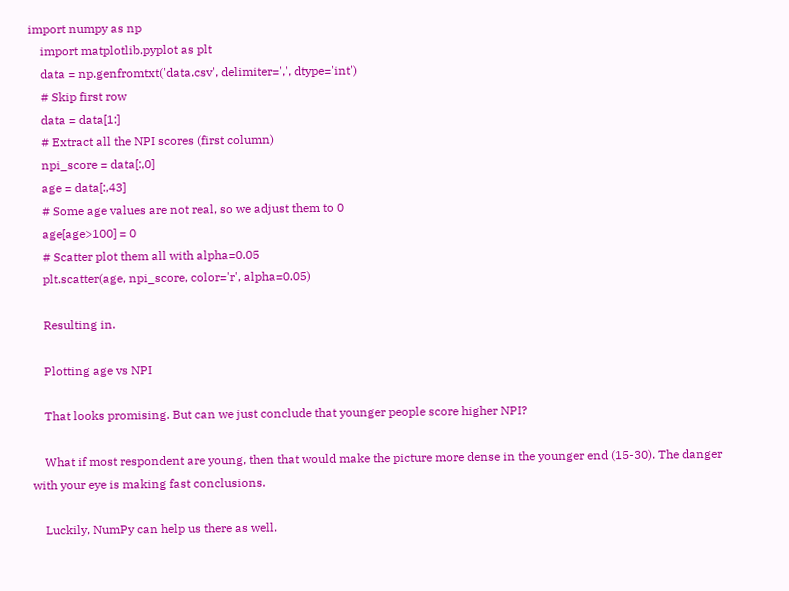import numpy as np
    import matplotlib.pyplot as plt
    data = np.genfromtxt('data.csv', delimiter=',', dtype='int')
    # Skip first row
    data = data[1:]
    # Extract all the NPI scores (first column)
    npi_score = data[:,0]
    age = data[:,43]
    # Some age values are not real, so we adjust them to 0
    age[age>100] = 0
    # Scatter plot them all with alpha=0.05
    plt.scatter(age, npi_score, color='r', alpha=0.05)

    Resulting in.

    Plotting age vs NPI

    That looks promising. But can we just conclude that younger people score higher NPI?

    What if most respondent are young, then that would make the picture more dense in the younger end (15-30). The danger with your eye is making fast conclusions.

    Luckily, NumPy can help us there as well.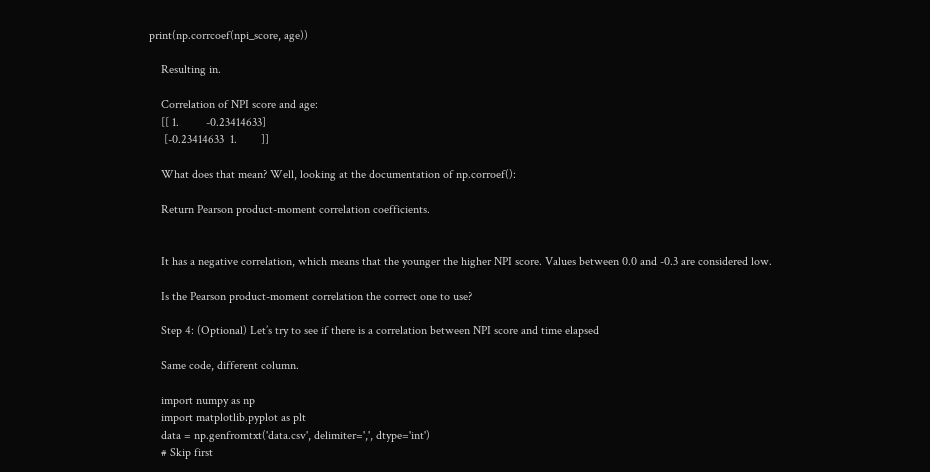print(np.corrcoef(npi_score, age))

    Resulting in.

    Correlation of NPI score and age:
    [[ 1.         -0.23414633]
     [-0.23414633  1.        ]]

    What does that mean? Well, looking at the documentation of np.corroef():

    Return Pearson product-moment correlation coefficients.


    It has a negative correlation, which means that the younger the higher NPI score. Values between 0.0 and -0.3 are considered low.

    Is the Pearson product-moment correlation the correct one to use?

    Step 4: (Optional) Let’s try to see if there is a correlation between NPI score and time elapsed

    Same code, different column.

    import numpy as np
    import matplotlib.pyplot as plt
    data = np.genfromtxt('data.csv', delimiter=',', dtype='int')
    # Skip first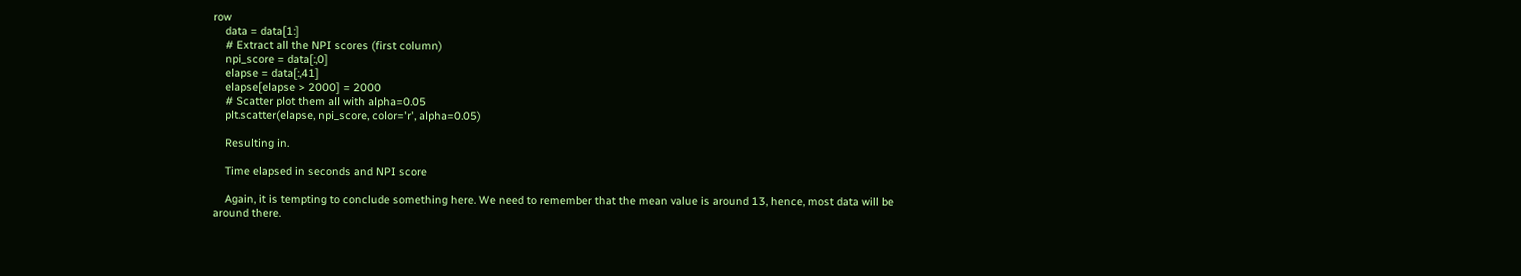row
    data = data[1:]
    # Extract all the NPI scores (first column)
    npi_score = data[:,0]
    elapse = data[:,41]
    elapse[elapse > 2000] = 2000
    # Scatter plot them all with alpha=0.05
    plt.scatter(elapse, npi_score, color='r', alpha=0.05)

    Resulting in.

    Time elapsed in seconds and NPI score

    Again, it is tempting to conclude something here. We need to remember that the mean value is around 13, hence, most data will be around there.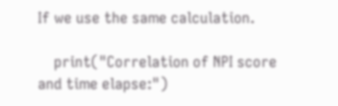If we use the same calculation.

    print("Correlation of NPI score and time elapse:")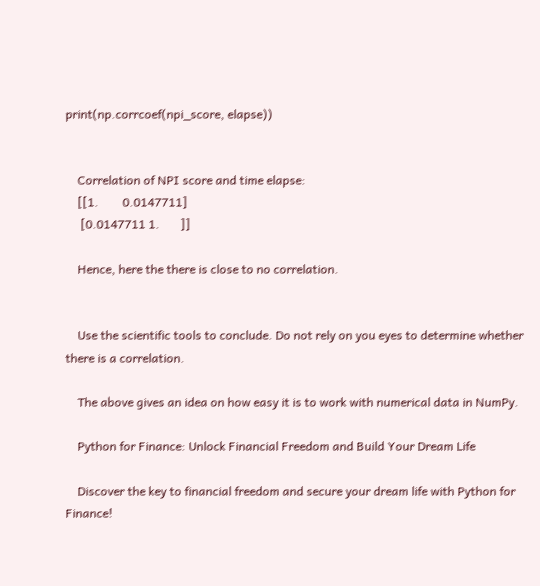print(np.corrcoef(npi_score, elapse))


    Correlation of NPI score and time elapse:
    [[1.        0.0147711]
     [0.0147711 1.       ]]

    Hence, here the there is close to no correlation.


    Use the scientific tools to conclude. Do not rely on you eyes to determine whether there is a correlation.

    The above gives an idea on how easy it is to work with numerical data in NumPy.

    Python for Finance: Unlock Financial Freedom and Build Your Dream Life

    Discover the key to financial freedom and secure your dream life with Python for Finance!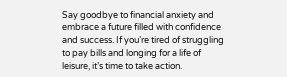Say goodbye to financial anxiety and embrace a future filled with confidence and success. If you’re tired of struggling to pay bills and longing for a life of leisure, it’s time to take action.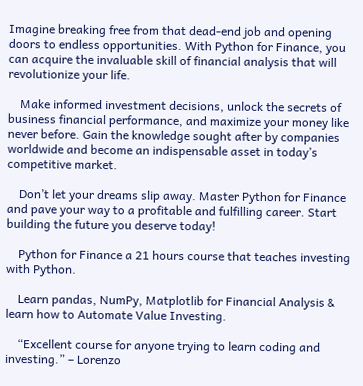Imagine breaking free from that dead-end job and opening doors to endless opportunities. With Python for Finance, you can acquire the invaluable skill of financial analysis that will revolutionize your life.

    Make informed investment decisions, unlock the secrets of business financial performance, and maximize your money like never before. Gain the knowledge sought after by companies worldwide and become an indispensable asset in today’s competitive market.

    Don’t let your dreams slip away. Master Python for Finance and pave your way to a profitable and fulfilling career. Start building the future you deserve today!

    Python for Finance a 21 hours course that teaches investing with Python.

    Learn pandas, NumPy, Matplotlib for Financial Analysis & learn how to Automate Value Investing.

    “Excellent course for anyone trying to learn coding and investing.” – Lorenzo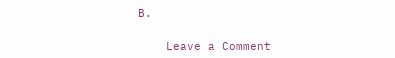B.

    Leave a Comment